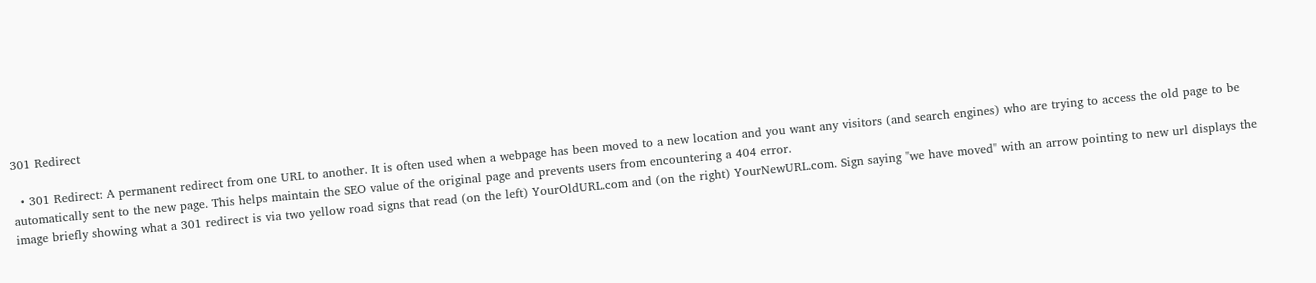301 Redirect

  • 301 Redirect: A permanent redirect from one URL to another. It is often used when a webpage has been moved to a new location and you want any visitors (and search engines) who are trying to access the old page to be automatically sent to the new page. This helps maintain the SEO value of the original page and prevents users from encountering a 404 error.
image briefly showing what a 301 redirect is via two yellow road signs that read (on the left) YourOldURL.com and (on the right) YourNewURL.com. Sign saying "we have moved" with an arrow pointing to new url displays the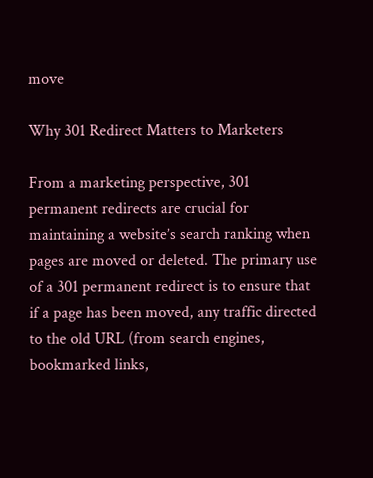move

Why 301 Redirect Matters to Marketers

From a marketing perspective, 301 permanent redirects are crucial for maintaining a website’s search ranking when pages are moved or deleted. The primary use of a 301 permanent redirect is to ensure that if a page has been moved, any traffic directed to the old URL (from search engines, bookmarked links,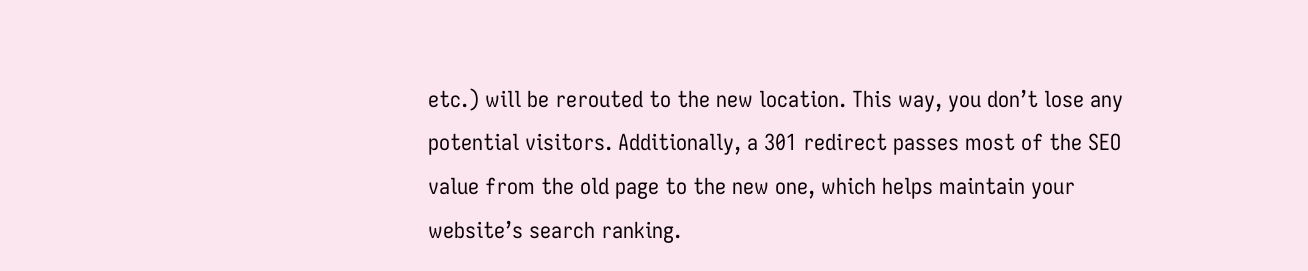etc.) will be rerouted to the new location. This way, you don’t lose any potential visitors. Additionally, a 301 redirect passes most of the SEO value from the old page to the new one, which helps maintain your website’s search ranking.